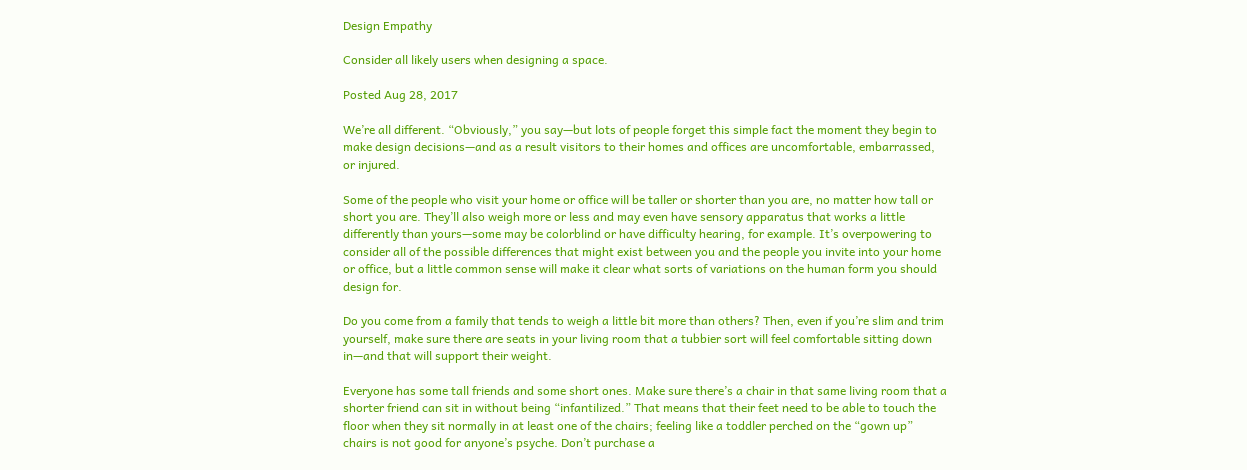Design Empathy

Consider all likely users when designing a space.

Posted Aug 28, 2017

We’re all different. “Obviously,” you say—but lots of people forget this simple fact the moment they begin to make design decisions—and as a result visitors to their homes and offices are uncomfortable, embarrassed, or injured.

Some of the people who visit your home or office will be taller or shorter than you are, no matter how tall or short you are. They’ll also weigh more or less and may even have sensory apparatus that works a little differently than yours—some may be colorblind or have difficulty hearing, for example. It’s overpowering to consider all of the possible differences that might exist between you and the people you invite into your home or office, but a little common sense will make it clear what sorts of variations on the human form you should design for.

Do you come from a family that tends to weigh a little bit more than others? Then, even if you’re slim and trim yourself, make sure there are seats in your living room that a tubbier sort will feel comfortable sitting down in—and that will support their weight.

Everyone has some tall friends and some short ones. Make sure there’s a chair in that same living room that a shorter friend can sit in without being “infantilized.” That means that their feet need to be able to touch the floor when they sit normally in at least one of the chairs; feeling like a toddler perched on the “gown up” chairs is not good for anyone’s psyche. Don’t purchase a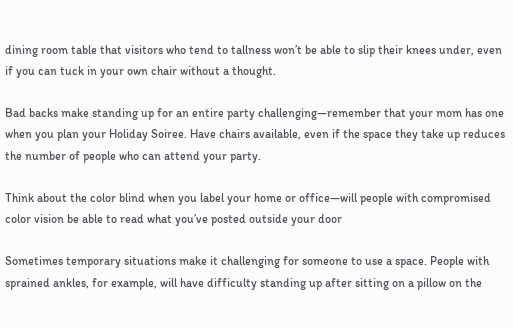dining room table that visitors who tend to tallness won’t be able to slip their knees under, even if you can tuck in your own chair without a thought.

Bad backs make standing up for an entire party challenging—remember that your mom has one when you plan your Holiday Soiree. Have chairs available, even if the space they take up reduces the number of people who can attend your party.

Think about the color blind when you label your home or office—will people with compromised color vision be able to read what you’ve posted outside your door

Sometimes temporary situations make it challenging for someone to use a space. People with sprained ankles, for example, will have difficulty standing up after sitting on a pillow on the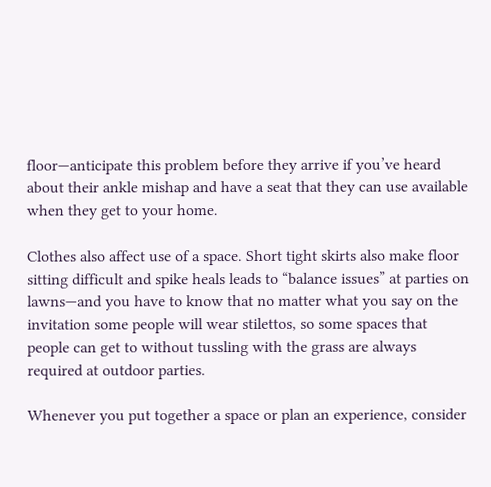floor—anticipate this problem before they arrive if you’ve heard about their ankle mishap and have a seat that they can use available when they get to your home.

Clothes also affect use of a space. Short tight skirts also make floor sitting difficult and spike heals leads to “balance issues” at parties on lawns—and you have to know that no matter what you say on the invitation some people will wear stilettos, so some spaces that people can get to without tussling with the grass are always required at outdoor parties.

Whenever you put together a space or plan an experience, consider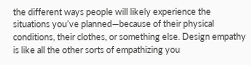the different ways people will likely experience the situations you’ve planned—because of their physical conditions, their clothes, or something else. Design empathy is like all the other sorts of empathizing you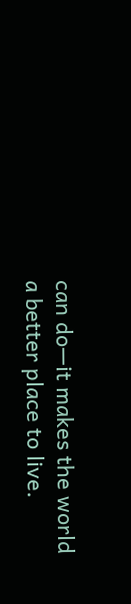can do—it makes the world a better place to live.